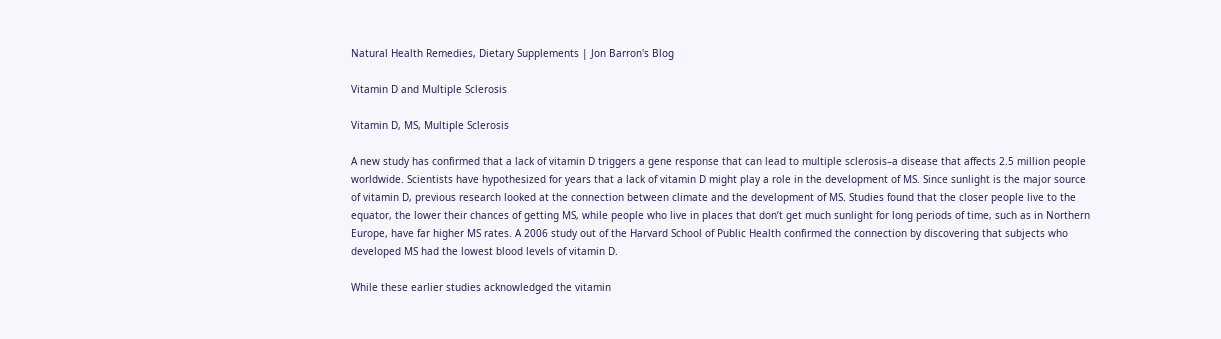Natural Health Remedies, Dietary Supplements | Jon Barron's Blog

Vitamin D and Multiple Sclerosis

Vitamin D, MS, Multiple Sclerosis

A new study has confirmed that a lack of vitamin D triggers a gene response that can lead to multiple sclerosis–a disease that affects 2.5 million people worldwide. Scientists have hypothesized for years that a lack of vitamin D might play a role in the development of MS. Since sunlight is the major source of vitamin D, previous research looked at the connection between climate and the development of MS. Studies found that the closer people live to the equator, the lower their chances of getting MS, while people who live in places that don’t get much sunlight for long periods of time, such as in Northern Europe, have far higher MS rates. A 2006 study out of the Harvard School of Public Health confirmed the connection by discovering that subjects who developed MS had the lowest blood levels of vitamin D.

While these earlier studies acknowledged the vitamin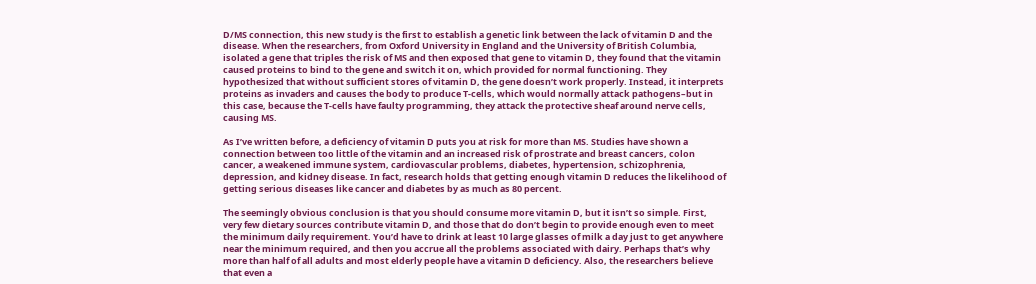D/MS connection, this new study is the first to establish a genetic link between the lack of vitamin D and the disease. When the researchers, from Oxford University in England and the University of British Columbia, isolated a gene that triples the risk of MS and then exposed that gene to vitamin D, they found that the vitamin caused proteins to bind to the gene and switch it on, which provided for normal functioning. They hypothesized that without sufficient stores of vitamin D, the gene doesn’t work properly. Instead, it interprets proteins as invaders and causes the body to produce T-cells, which would normally attack pathogens–but in this case, because the T-cells have faulty programming, they attack the protective sheaf around nerve cells, causing MS.

As I’ve written before, a deficiency of vitamin D puts you at risk for more than MS. Studies have shown a connection between too little of the vitamin and an increased risk of prostrate and breast cancers, colon cancer, a weakened immune system, cardiovascular problems, diabetes, hypertension, schizophrenia, depression, and kidney disease. In fact, research holds that getting enough vitamin D reduces the likelihood of getting serious diseases like cancer and diabetes by as much as 80 percent.

The seemingly obvious conclusion is that you should consume more vitamin D, but it isn’t so simple. First, very few dietary sources contribute vitamin D, and those that do don’t begin to provide enough even to meet the minimum daily requirement. You’d have to drink at least 10 large glasses of milk a day just to get anywhere near the minimum required, and then you accrue all the problems associated with dairy. Perhaps that’s why more than half of all adults and most elderly people have a vitamin D deficiency. Also, the researchers believe that even a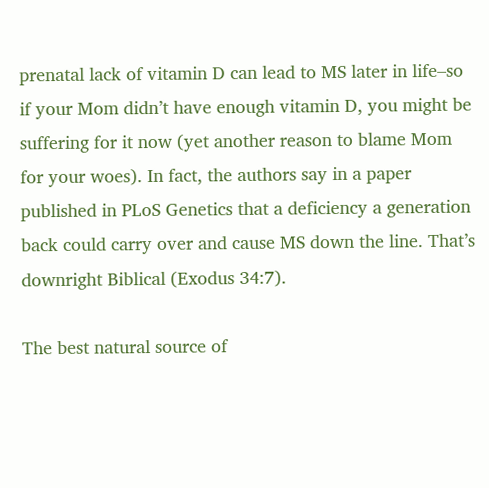prenatal lack of vitamin D can lead to MS later in life–so if your Mom didn’t have enough vitamin D, you might be suffering for it now (yet another reason to blame Mom for your woes). In fact, the authors say in a paper published in PLoS Genetics that a deficiency a generation back could carry over and cause MS down the line. That’s downright Biblical (Exodus 34:7).

The best natural source of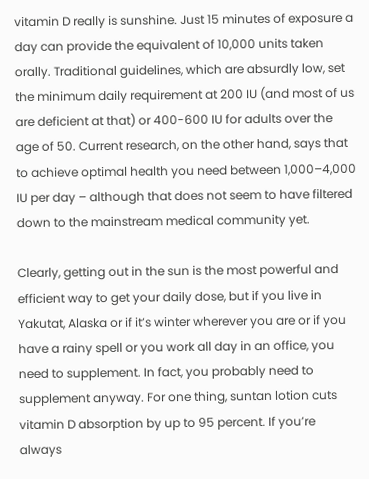vitamin D really is sunshine. Just 15 minutes of exposure a day can provide the equivalent of 10,000 units taken orally. Traditional guidelines, which are absurdly low, set the minimum daily requirement at 200 IU (and most of us are deficient at that) or 400-600 IU for adults over the age of 50. Current research, on the other hand, says that to achieve optimal health you need between 1,000–4,000 IU per day – although that does not seem to have filtered down to the mainstream medical community yet.

Clearly, getting out in the sun is the most powerful and efficient way to get your daily dose, but if you live in Yakutat, Alaska or if it’s winter wherever you are or if you have a rainy spell or you work all day in an office, you need to supplement. In fact, you probably need to supplement anyway. For one thing, suntan lotion cuts vitamin D absorption by up to 95 percent. If you’re always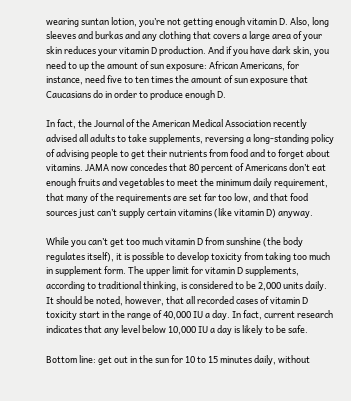wearing suntan lotion, you’re not getting enough vitamin D. Also, long sleeves and burkas and any clothing that covers a large area of your skin reduces your vitamin D production. And if you have dark skin, you need to up the amount of sun exposure: African Americans, for instance, need five to ten times the amount of sun exposure that Caucasians do in order to produce enough D.

In fact, the Journal of the American Medical Association recently advised all adults to take supplements, reversing a long-standing policy of advising people to get their nutrients from food and to forget about vitamins. JAMA now concedes that 80 percent of Americans don’t eat enough fruits and vegetables to meet the minimum daily requirement, that many of the requirements are set far too low, and that food sources just can’t supply certain vitamins (like vitamin D) anyway.

While you can’t get too much vitamin D from sunshine (the body regulates itself), it is possible to develop toxicity from taking too much in supplement form. The upper limit for vitamin D supplements, according to traditional thinking, is considered to be 2,000 units daily. It should be noted, however, that all recorded cases of vitamin D toxicity start in the range of 40,000 IU a day. In fact, current research indicates that any level below 10,000 IU a day is likely to be safe.

Bottom line: get out in the sun for 10 to 15 minutes daily, without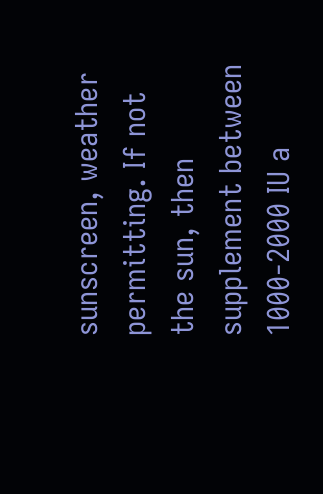sunscreen, weather permitting. If not the sun, then supplement between 1000-2000 IU a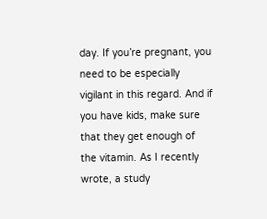day. If you’re pregnant, you need to be especially vigilant in this regard. And if you have kids, make sure that they get enough of the vitamin. As I recently wrote, a study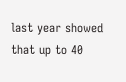last year showed that up to 40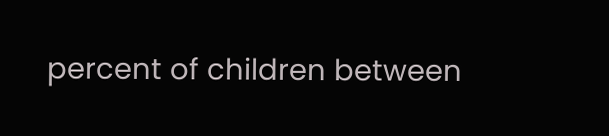percent of children between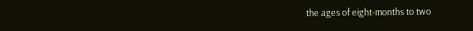the ages of eight-months to two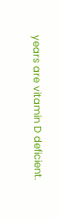years are vitamin D deficient.